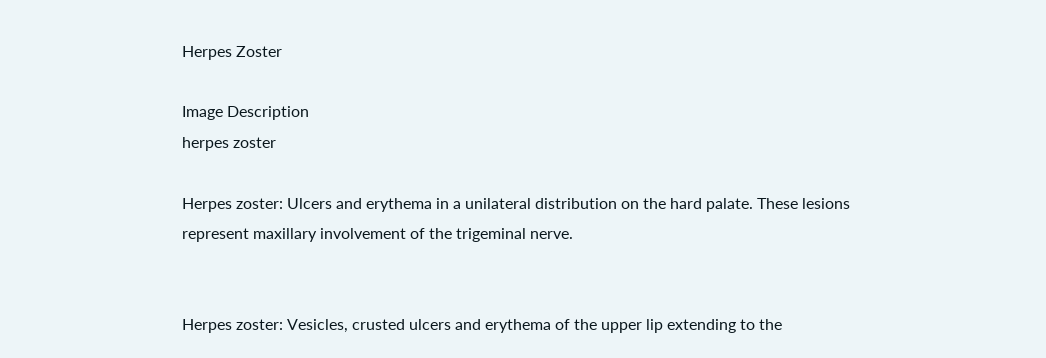Herpes Zoster

Image Description
herpes zoster

Herpes zoster: Ulcers and erythema in a unilateral distribution on the hard palate. These lesions represent maxillary involvement of the trigeminal nerve.


Herpes zoster: Vesicles, crusted ulcers and erythema of the upper lip extending to the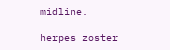midline.

herpes zoster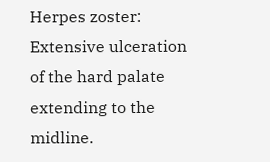Herpes zoster: Extensive ulceration of the hard palate extending to the midline.